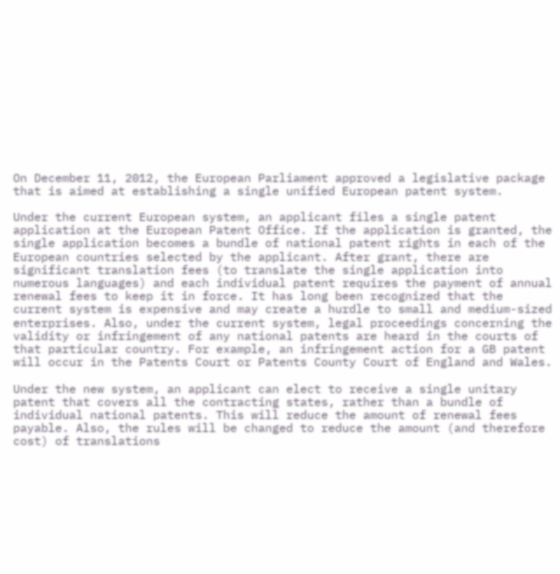On December 11, 2012, the European Parliament approved a legislative package that is aimed at establishing a single unified European patent system.

Under the current European system, an applicant files a single patent application at the European Patent Office. If the application is granted, the single application becomes a bundle of national patent rights in each of the European countries selected by the applicant. After grant, there are significant translation fees (to translate the single application into numerous languages) and each individual patent requires the payment of annual renewal fees to keep it in force. It has long been recognized that the current system is expensive and may create a hurdle to small and medium-sized enterprises. Also, under the current system, legal proceedings concerning the validity or infringement of any national patents are heard in the courts of that particular country. For example, an infringement action for a GB patent will occur in the Patents Court or Patents County Court of England and Wales.

Under the new system, an applicant can elect to receive a single unitary patent that covers all the contracting states, rather than a bundle of individual national patents. This will reduce the amount of renewal fees payable. Also, the rules will be changed to reduce the amount (and therefore cost) of translations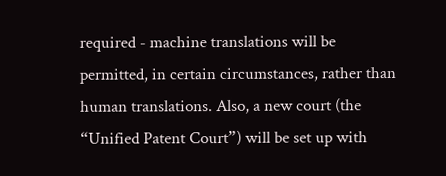required - machine translations will be permitted, in certain circumstances, rather than human translations. Also, a new court (the “Unified Patent Court”) will be set up with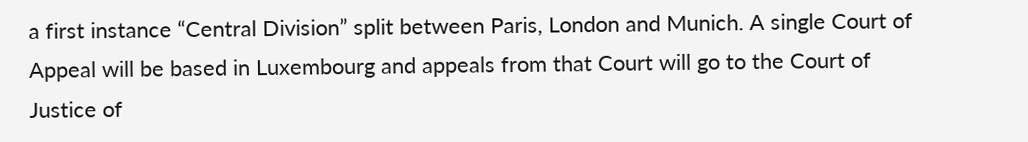a first instance “Central Division” split between Paris, London and Munich. A single Court of Appeal will be based in Luxembourg and appeals from that Court will go to the Court of Justice of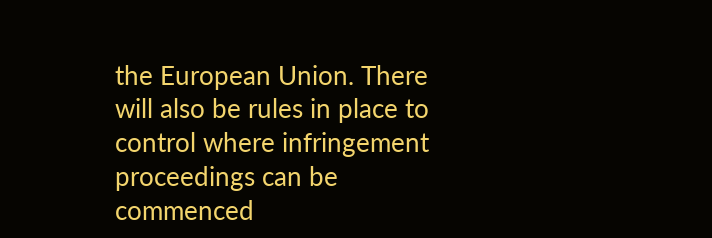the European Union. There will also be rules in place to control where infringement proceedings can be commenced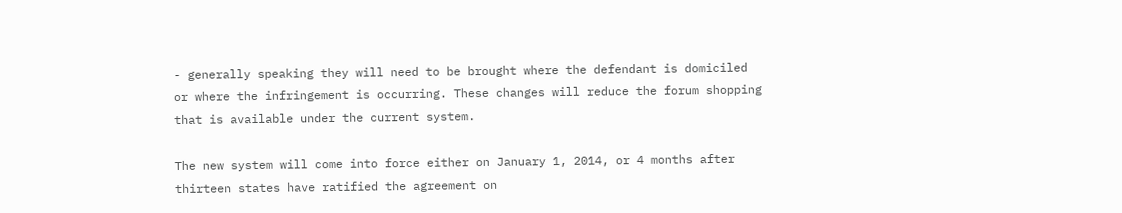- generally speaking they will need to be brought where the defendant is domiciled or where the infringement is occurring. These changes will reduce the forum shopping that is available under the current system.

The new system will come into force either on January 1, 2014, or 4 months after thirteen states have ratified the agreement on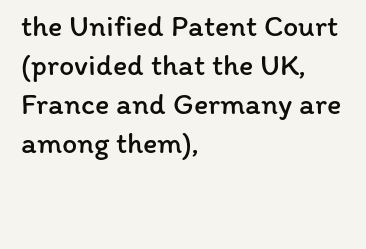the Unified Patent Court (provided that the UK, France and Germany are among them),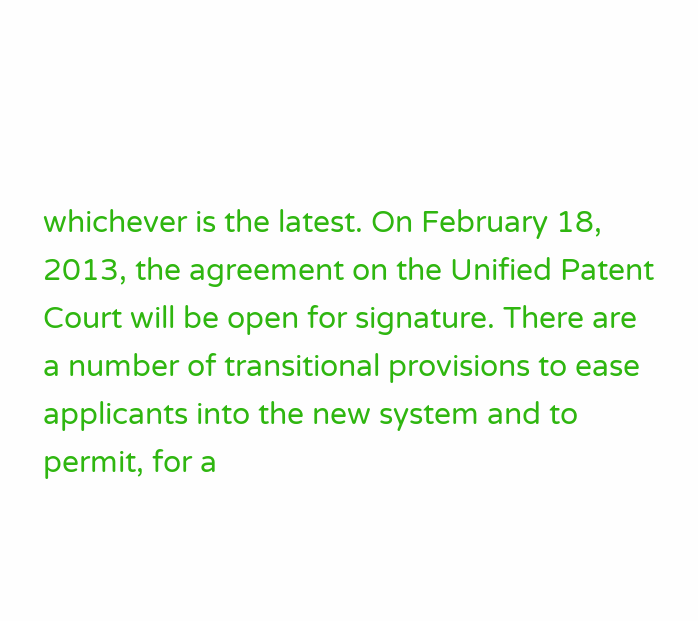whichever is the latest. On February 18, 2013, the agreement on the Unified Patent Court will be open for signature. There are a number of transitional provisions to ease applicants into the new system and to permit, for a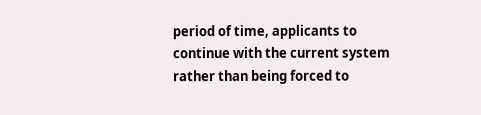period of time, applicants to continue with the current system rather than being forced to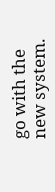go with the new system.